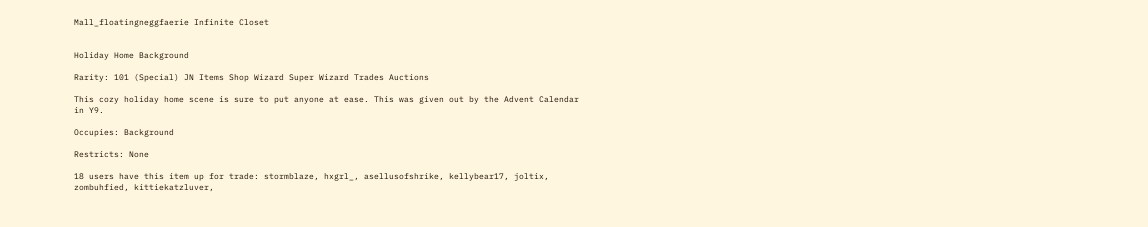Mall_floatingneggfaerie Infinite Closet


Holiday Home Background

Rarity: 101 (Special) JN Items Shop Wizard Super Wizard Trades Auctions

This cozy holiday home scene is sure to put anyone at ease. This was given out by the Advent Calendar in Y9.

Occupies: Background

Restricts: None

18 users have this item up for trade: stormblaze, hxgrl_, asellusofshrike, kellybear17, joltix, zombuhfied, kittiekatzluver,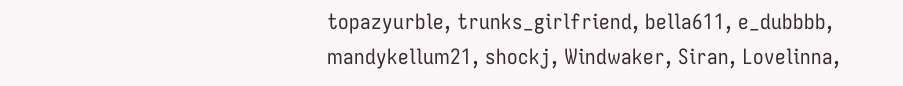topazyurble, trunks_girlfriend, bella611, e_dubbbb, mandykellum21, shockj, Windwaker, Siran, Lovelinna,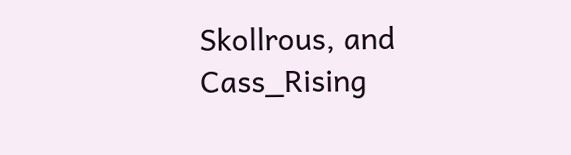Skollrous, and Cass_Rising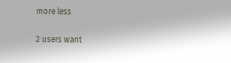more less

2 users want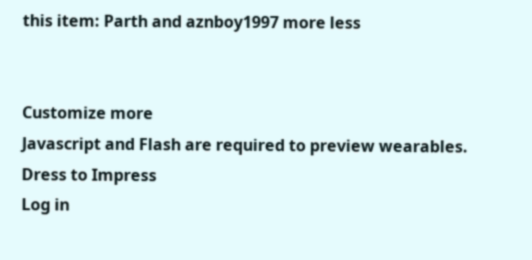this item: Parth and aznboy1997 more less


Customize more
Javascript and Flash are required to preview wearables.
Dress to Impress
Log in